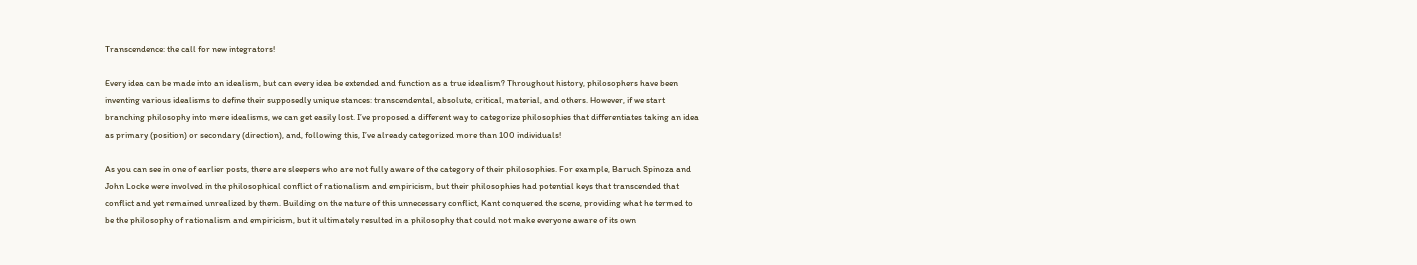Transcendence: the call for new integrators!

Every idea can be made into an idealism, but can every idea be extended and function as a true idealism? Throughout history, philosophers have been inventing various idealisms to define their supposedly unique stances: transcendental, absolute, critical, material, and others. However, if we start branching philosophy into mere idealisms, we can get easily lost. I’ve proposed a different way to categorize philosophies that differentiates taking an idea as primary (position) or secondary (direction), and, following this, I’ve already categorized more than 100 individuals!

As you can see in one of earlier posts, there are sleepers who are not fully aware of the category of their philosophies. For example, Baruch Spinoza and John Locke were involved in the philosophical conflict of rationalism and empiricism, but their philosophies had potential keys that transcended that conflict and yet remained unrealized by them. Building on the nature of this unnecessary conflict, Kant conquered the scene, providing what he termed to be the philosophy of rationalism and empiricism, but it ultimately resulted in a philosophy that could not make everyone aware of its own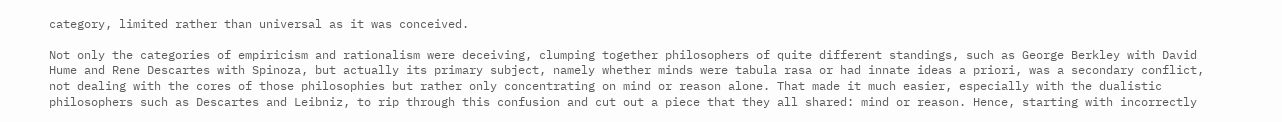category, limited rather than universal as it was conceived.

Not only the categories of empiricism and rationalism were deceiving, clumping together philosophers of quite different standings, such as George Berkley with David Hume and Rene Descartes with Spinoza, but actually its primary subject, namely whether minds were tabula rasa or had innate ideas a priori, was a secondary conflict, not dealing with the cores of those philosophies but rather only concentrating on mind or reason alone. That made it much easier, especially with the dualistic philosophers such as Descartes and Leibniz, to rip through this confusion and cut out a piece that they all shared: mind or reason. Hence, starting with incorrectly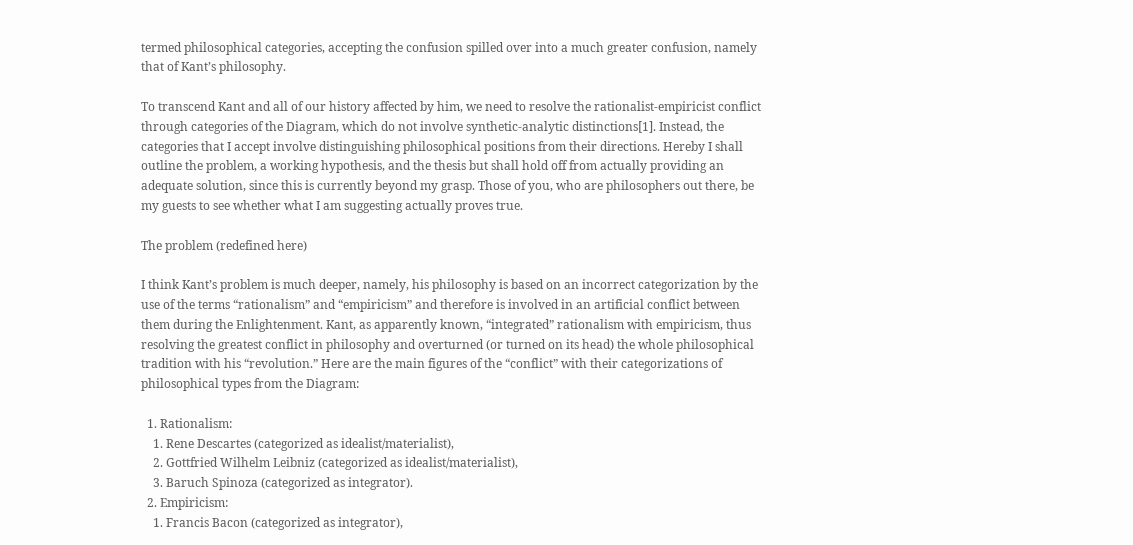termed philosophical categories, accepting the confusion spilled over into a much greater confusion, namely that of Kant’s philosophy.

To transcend Kant and all of our history affected by him, we need to resolve the rationalist-empiricist conflict through categories of the Diagram, which do not involve synthetic-analytic distinctions[1]. Instead, the categories that I accept involve distinguishing philosophical positions from their directions. Hereby I shall outline the problem, a working hypothesis, and the thesis but shall hold off from actually providing an adequate solution, since this is currently beyond my grasp. Those of you, who are philosophers out there, be my guests to see whether what I am suggesting actually proves true.

The problem (redefined here)

I think Kant’s problem is much deeper, namely, his philosophy is based on an incorrect categorization by the use of the terms “rationalism” and “empiricism” and therefore is involved in an artificial conflict between them during the Enlightenment. Kant, as apparently known, “integrated” rationalism with empiricism, thus resolving the greatest conflict in philosophy and overturned (or turned on its head) the whole philosophical tradition with his “revolution.” Here are the main figures of the “conflict” with their categorizations of philosophical types from the Diagram:

  1. Rationalism:
    1. Rene Descartes (categorized as idealist/materialist),
    2. Gottfried Wilhelm Leibniz (categorized as idealist/materialist),
    3. Baruch Spinoza (categorized as integrator).
  2. Empiricism:
    1. Francis Bacon (categorized as integrator),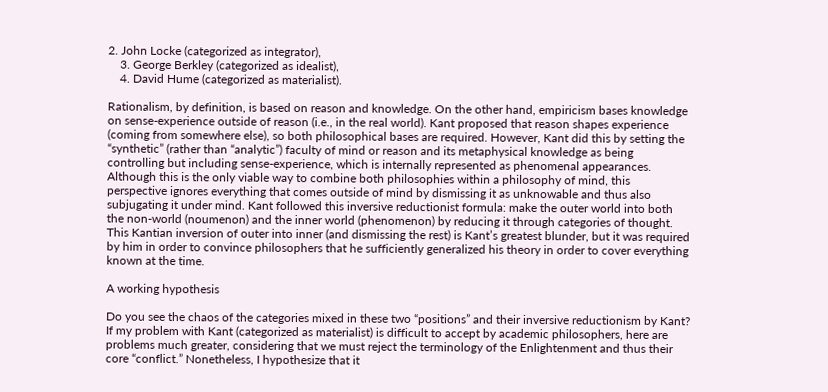2. John Locke (categorized as integrator),
    3. George Berkley (categorized as idealist),
    4. David Hume (categorized as materialist).

Rationalism, by definition, is based on reason and knowledge. On the other hand, empiricism bases knowledge on sense-experience outside of reason (i.e., in the real world). Kant proposed that reason shapes experience (coming from somewhere else), so both philosophical bases are required. However, Kant did this by setting the “synthetic” (rather than “analytic”) faculty of mind or reason and its metaphysical knowledge as being controlling but including sense-experience, which is internally represented as phenomenal appearances. Although this is the only viable way to combine both philosophies within a philosophy of mind, this perspective ignores everything that comes outside of mind by dismissing it as unknowable and thus also subjugating it under mind. Kant followed this inversive reductionist formula: make the outer world into both the non-world (noumenon) and the inner world (phenomenon) by reducing it through categories of thought. This Kantian inversion of outer into inner (and dismissing the rest) is Kant’s greatest blunder, but it was required by him in order to convince philosophers that he sufficiently generalized his theory in order to cover everything known at the time.

A working hypothesis

Do you see the chaos of the categories mixed in these two “positions” and their inversive reductionism by Kant? If my problem with Kant (categorized as materialist) is difficult to accept by academic philosophers, here are problems much greater, considering that we must reject the terminology of the Enlightenment and thus their core “conflict.” Nonetheless, I hypothesize that it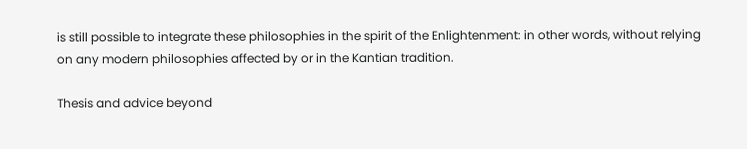is still possible to integrate these philosophies in the spirit of the Enlightenment: in other words, without relying on any modern philosophies affected by or in the Kantian tradition.

Thesis and advice beyond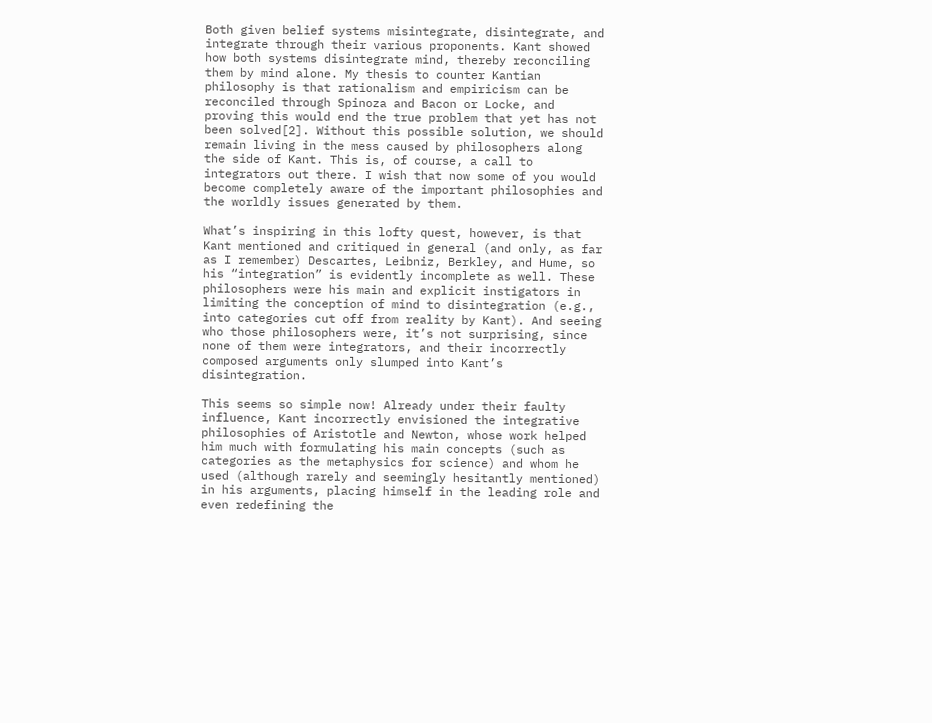Both given belief systems misintegrate, disintegrate, and integrate through their various proponents. Kant showed how both systems disintegrate mind, thereby reconciling them by mind alone. My thesis to counter Kantian philosophy is that rationalism and empiricism can be reconciled through Spinoza and Bacon or Locke, and proving this would end the true problem that yet has not been solved[2]. Without this possible solution, we should remain living in the mess caused by philosophers along the side of Kant. This is, of course, a call to integrators out there. I wish that now some of you would become completely aware of the important philosophies and the worldly issues generated by them.

What’s inspiring in this lofty quest, however, is that Kant mentioned and critiqued in general (and only, as far as I remember) Descartes, Leibniz, Berkley, and Hume, so his “integration” is evidently incomplete as well. These philosophers were his main and explicit instigators in limiting the conception of mind to disintegration (e.g., into categories cut off from reality by Kant). And seeing who those philosophers were, it’s not surprising, since none of them were integrators, and their incorrectly composed arguments only slumped into Kant’s disintegration.

This seems so simple now! Already under their faulty influence, Kant incorrectly envisioned the integrative philosophies of Aristotle and Newton, whose work helped him much with formulating his main concepts (such as categories as the metaphysics for science) and whom he used (although rarely and seemingly hesitantly mentioned) in his arguments, placing himself in the leading role and even redefining the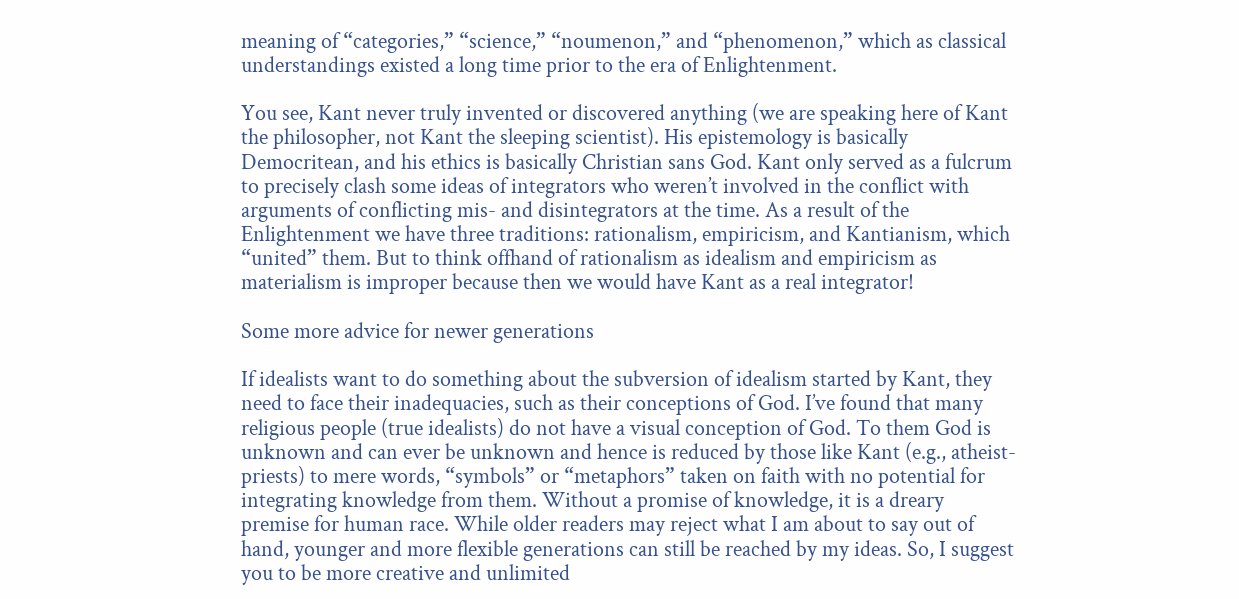meaning of “categories,” “science,” “noumenon,” and “phenomenon,” which as classical understandings existed a long time prior to the era of Enlightenment.

You see, Kant never truly invented or discovered anything (we are speaking here of Kant the philosopher, not Kant the sleeping scientist). His epistemology is basically Democritean, and his ethics is basically Christian sans God. Kant only served as a fulcrum to precisely clash some ideas of integrators who weren’t involved in the conflict with arguments of conflicting mis- and disintegrators at the time. As a result of the Enlightenment we have three traditions: rationalism, empiricism, and Kantianism, which “united” them. But to think offhand of rationalism as idealism and empiricism as materialism is improper because then we would have Kant as a real integrator!

Some more advice for newer generations

If idealists want to do something about the subversion of idealism started by Kant, they need to face their inadequacies, such as their conceptions of God. I’ve found that many religious people (true idealists) do not have a visual conception of God. To them God is unknown and can ever be unknown and hence is reduced by those like Kant (e.g., atheist-priests) to mere words, “symbols” or “metaphors” taken on faith with no potential for integrating knowledge from them. Without a promise of knowledge, it is a dreary premise for human race. While older readers may reject what I am about to say out of hand, younger and more flexible generations can still be reached by my ideas. So, I suggest you to be more creative and unlimited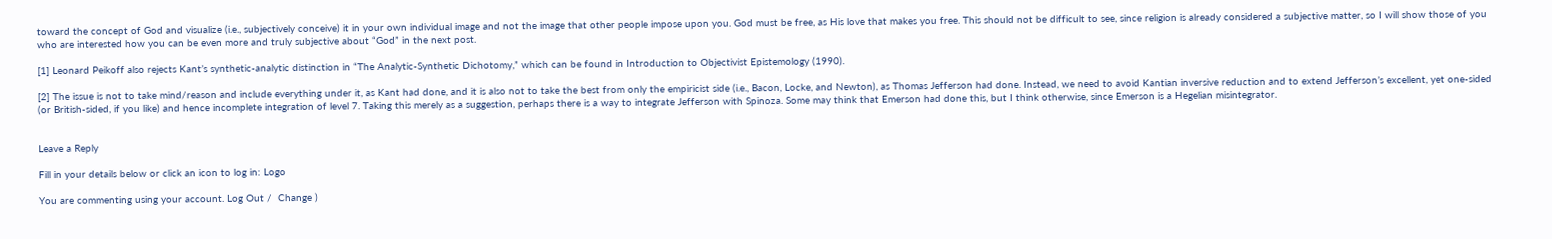toward the concept of God and visualize (i.e., subjectively conceive) it in your own individual image and not the image that other people impose upon you. God must be free, as His love that makes you free. This should not be difficult to see, since religion is already considered a subjective matter, so I will show those of you who are interested how you can be even more and truly subjective about “God” in the next post.

[1] Leonard Peikoff also rejects Kant’s synthetic-analytic distinction in “The Analytic-Synthetic Dichotomy,” which can be found in Introduction to Objectivist Epistemology (1990).

[2] The issue is not to take mind/reason and include everything under it, as Kant had done, and it is also not to take the best from only the empiricist side (i.e., Bacon, Locke, and Newton), as Thomas Jefferson had done. Instead, we need to avoid Kantian inversive reduction and to extend Jefferson’s excellent, yet one-sided (or British-sided, if you like) and hence incomplete integration of level 7. Taking this merely as a suggestion, perhaps there is a way to integrate Jefferson with Spinoza. Some may think that Emerson had done this, but I think otherwise, since Emerson is a Hegelian misintegrator.


Leave a Reply

Fill in your details below or click an icon to log in: Logo

You are commenting using your account. Log Out /  Change )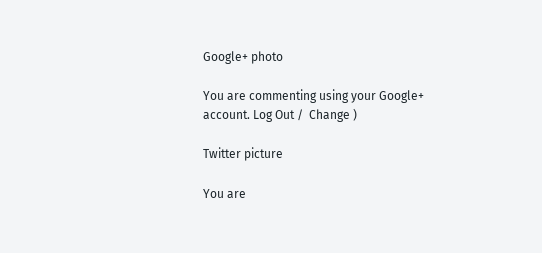Google+ photo

You are commenting using your Google+ account. Log Out /  Change )

Twitter picture

You are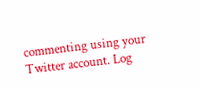commenting using your Twitter account. Log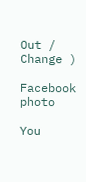Out /  Change )

Facebook photo

You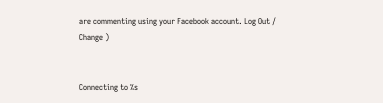are commenting using your Facebook account. Log Out /  Change )


Connecting to %s